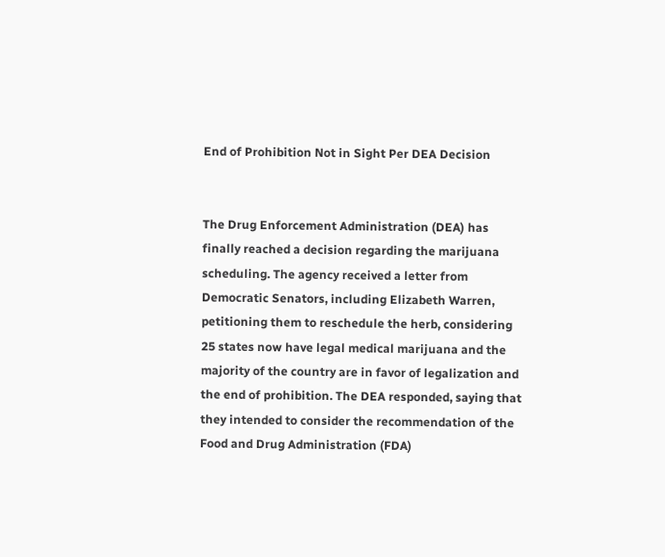End of Prohibition Not in Sight Per DEA Decision


The Drug Enforcement Administration (DEA) has finally reached a decision regarding the marijuana scheduling. The agency received a letter from Democratic Senators, including Elizabeth Warren, petitioning them to reschedule the herb, considering 25 states now have legal medical marijuana and the majority of the country are in favor of legalization and the end of prohibition. The DEA responded, saying that they intended to consider the recommendation of the Food and Drug Administration (FDA)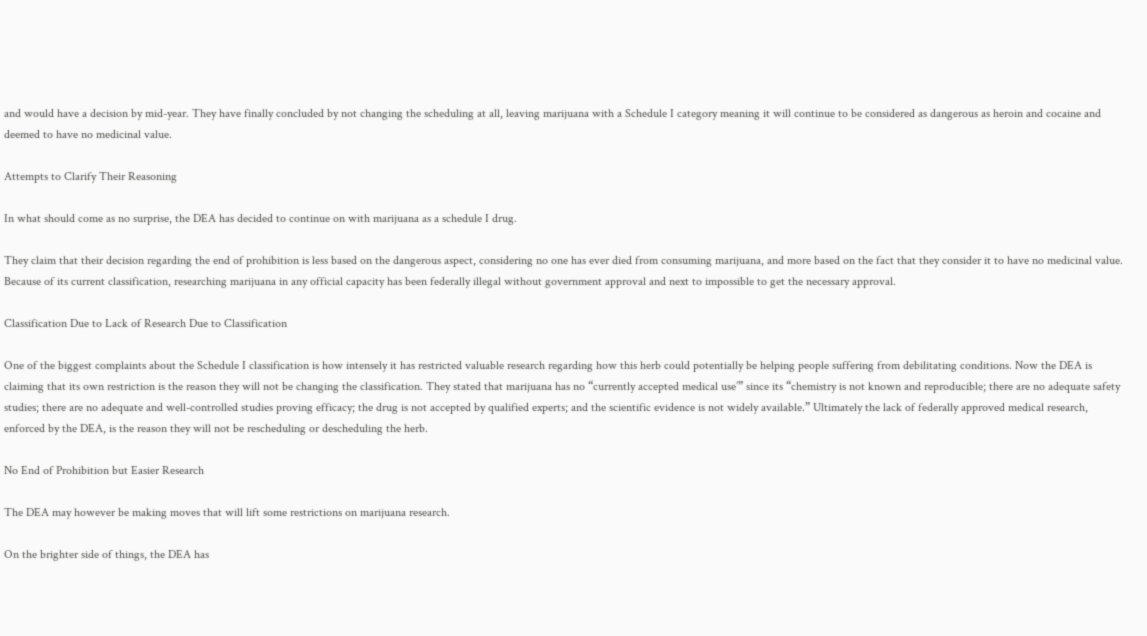and would have a decision by mid-year. They have finally concluded by not changing the scheduling at all, leaving marijuana with a Schedule I category meaning it will continue to be considered as dangerous as heroin and cocaine and deemed to have no medicinal value.

Attempts to Clarify Their Reasoning

In what should come as no surprise, the DEA has decided to continue on with marijuana as a schedule I drug.

They claim that their decision regarding the end of prohibition is less based on the dangerous aspect, considering no one has ever died from consuming marijuana, and more based on the fact that they consider it to have no medicinal value. Because of its current classification, researching marijuana in any official capacity has been federally illegal without government approval and next to impossible to get the necessary approval.

Classification Due to Lack of Research Due to Classification

One of the biggest complaints about the Schedule I classification is how intensely it has restricted valuable research regarding how this herb could potentially be helping people suffering from debilitating conditions. Now the DEA is claiming that its own restriction is the reason they will not be changing the classification. They stated that marijuana has no “currently accepted medical use’” since its “chemistry is not known and reproducible; there are no adequate safety studies; there are no adequate and well-controlled studies proving efficacy; the drug is not accepted by qualified experts; and the scientific evidence is not widely available.” Ultimately the lack of federally approved medical research, enforced by the DEA, is the reason they will not be rescheduling or descheduling the herb.

No End of Prohibition but Easier Research

The DEA may however be making moves that will lift some restrictions on marijuana research.

On the brighter side of things, the DEA has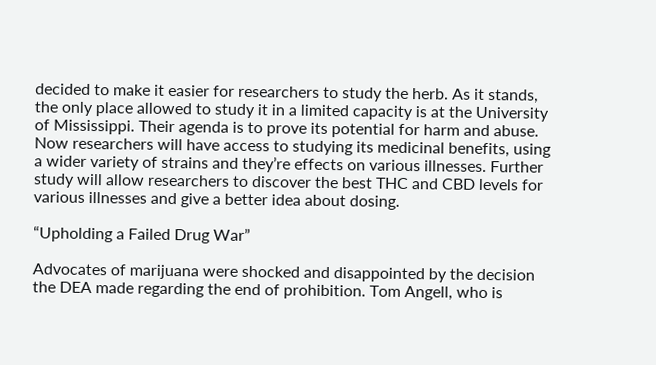decided to make it easier for researchers to study the herb. As it stands, the only place allowed to study it in a limited capacity is at the University of Mississippi. Their agenda is to prove its potential for harm and abuse. Now researchers will have access to studying its medicinal benefits, using a wider variety of strains and they’re effects on various illnesses. Further study will allow researchers to discover the best THC and CBD levels for various illnesses and give a better idea about dosing.

“Upholding a Failed Drug War”

Advocates of marijuana were shocked and disappointed by the decision the DEA made regarding the end of prohibition. Tom Angell, who is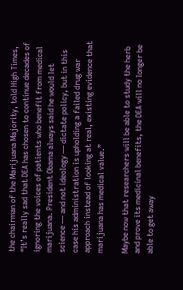the chairman of the Marijuana Majority, told High Times, “It’s really sad that DEA has chosen to continue decades of ignoring the voices of patients who benefit from medical marijuana. President Obama always said he would let science — and not ideology — dictate policy, but in this case his administration is upholding a failed drug war approach instead of looking at real, existing evidence that marijuana has medical value.”

Maybe now that researchers will be able to study the herb and prove its medicinal benefits, the DEA will no longer be able to get away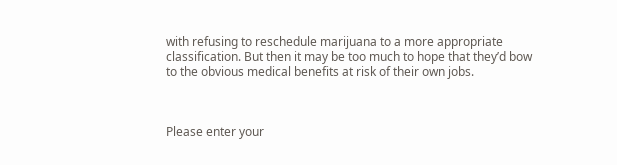with refusing to reschedule marijuana to a more appropriate classification. But then it may be too much to hope that they’d bow to the obvious medical benefits at risk of their own jobs.



Please enter your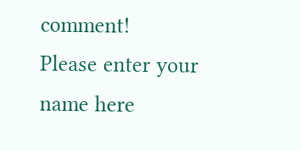comment!
Please enter your name here